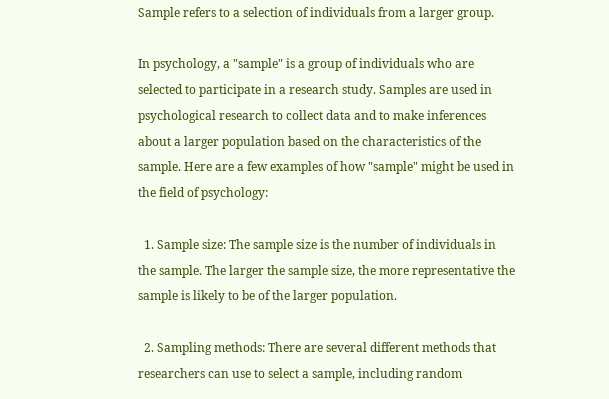Sample refers to a selection of individuals from a larger group.

In psychology, a "sample" is a group of individuals who are selected to participate in a research study. Samples are used in psychological research to collect data and to make inferences about a larger population based on the characteristics of the sample. Here are a few examples of how "sample" might be used in the field of psychology:

  1. Sample size: The sample size is the number of individuals in the sample. The larger the sample size, the more representative the sample is likely to be of the larger population.

  2. Sampling methods: There are several different methods that researchers can use to select a sample, including random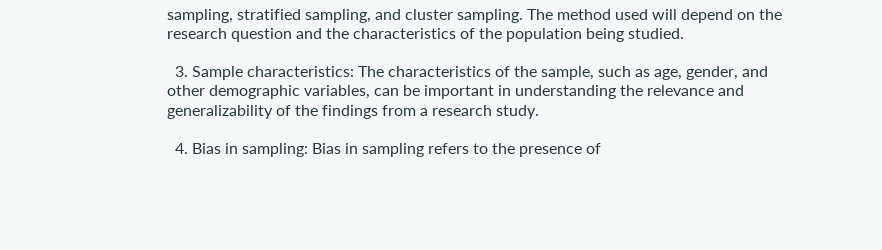sampling, stratified sampling, and cluster sampling. The method used will depend on the research question and the characteristics of the population being studied.

  3. Sample characteristics: The characteristics of the sample, such as age, gender, and other demographic variables, can be important in understanding the relevance and generalizability of the findings from a research study.

  4. Bias in sampling: Bias in sampling refers to the presence of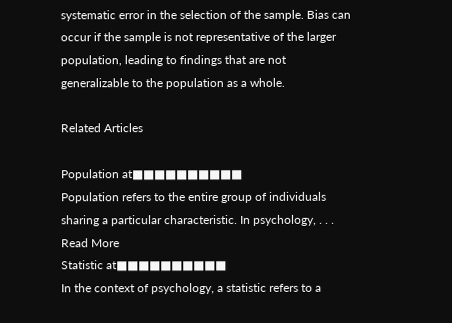systematic error in the selection of the sample. Bias can occur if the sample is not representative of the larger population, leading to findings that are not generalizable to the population as a whole.

Related Articles

Population at■■■■■■■■■■
Population refers to the entire group of individuals sharing a particular characteristic. In psychology, . . . Read More
Statistic at■■■■■■■■■■
In the context of psychology, a statistic refers to a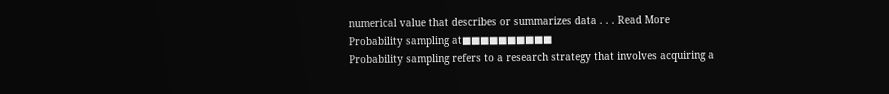numerical value that describes or summarizes data . . . Read More
Probability sampling at■■■■■■■■■■
Probability sampling refers to a research strategy that involves acquiring a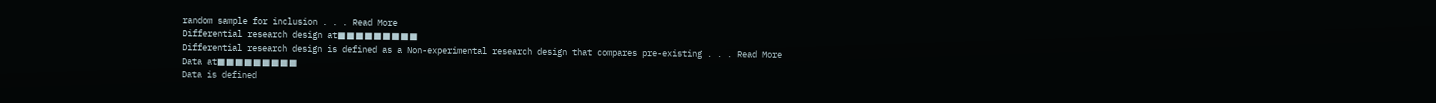random sample for inclusion . . . Read More
Differential research design at■■■■■■■■■
Differential research design is defined as a Non-experimental research design that compares pre-existing . . . Read More
Data at■■■■■■■■■
Data is defined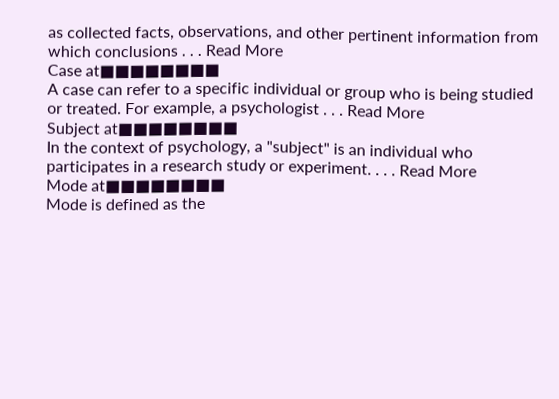as collected facts, observations, and other pertinent information from which conclusions . . . Read More
Case at■■■■■■■■
A case can refer to a specific individual or group who is being studied or treated. For example, a psychologist . . . Read More
Subject at■■■■■■■■
In the context of psychology, a "subject" is an individual who participates in a research study or experiment. . . . Read More
Mode at■■■■■■■■
Mode is defined as the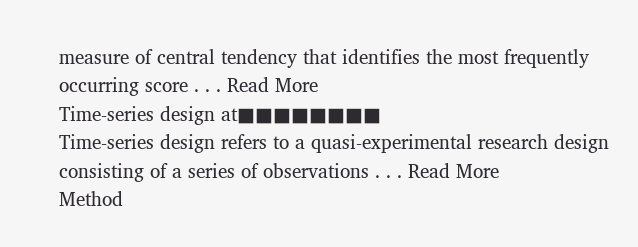measure of central tendency that identifies the most frequently occurring score . . . Read More
Time-series design at■■■■■■■■
Time-series design refers to a quasi-experimental research design consisting of a series of observations . . . Read More
Method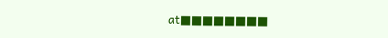at■■■■■■■■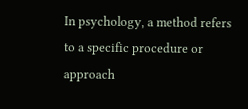In psychology, a method refers to a specific procedure or approach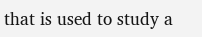that is used to study a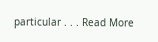particular . . . Read More